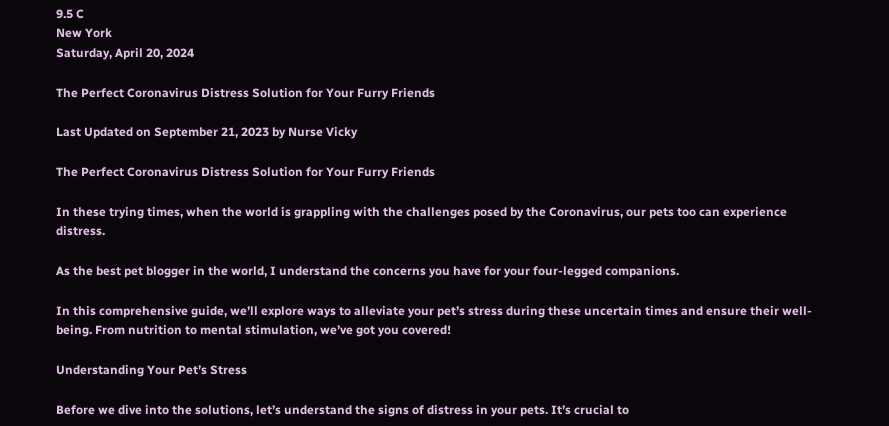9.5 C
New York
Saturday, April 20, 2024

The Perfect Coronavirus Distress Solution for Your Furry Friends

Last Updated on September 21, 2023 by Nurse Vicky

The Perfect Coronavirus Distress Solution for Your Furry Friends

In these trying times, when the world is grappling with the challenges posed by the Coronavirus, our pets too can experience distress.

As the best pet blogger in the world, I understand the concerns you have for your four-legged companions.

In this comprehensive guide, we’ll explore ways to alleviate your pet’s stress during these uncertain times and ensure their well-being. From nutrition to mental stimulation, we’ve got you covered!

Understanding Your Pet’s Stress

Before we dive into the solutions, let’s understand the signs of distress in your pets. It’s crucial to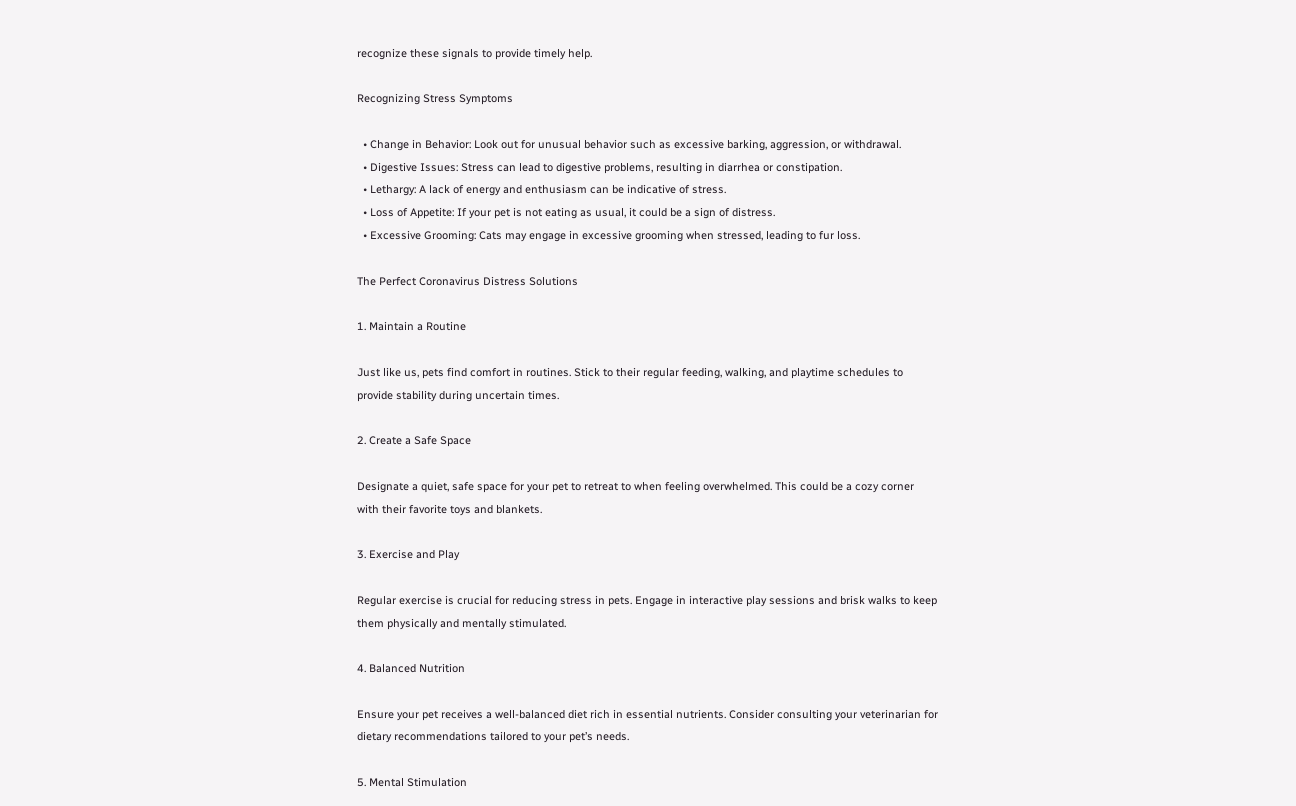recognize these signals to provide timely help.

Recognizing Stress Symptoms

  • Change in Behavior: Look out for unusual behavior such as excessive barking, aggression, or withdrawal.
  • Digestive Issues: Stress can lead to digestive problems, resulting in diarrhea or constipation.
  • Lethargy: A lack of energy and enthusiasm can be indicative of stress.
  • Loss of Appetite: If your pet is not eating as usual, it could be a sign of distress.
  • Excessive Grooming: Cats may engage in excessive grooming when stressed, leading to fur loss.

The Perfect Coronavirus Distress Solutions

1. Maintain a Routine

Just like us, pets find comfort in routines. Stick to their regular feeding, walking, and playtime schedules to provide stability during uncertain times.

2. Create a Safe Space

Designate a quiet, safe space for your pet to retreat to when feeling overwhelmed. This could be a cozy corner with their favorite toys and blankets.

3. Exercise and Play

Regular exercise is crucial for reducing stress in pets. Engage in interactive play sessions and brisk walks to keep them physically and mentally stimulated.

4. Balanced Nutrition

Ensure your pet receives a well-balanced diet rich in essential nutrients. Consider consulting your veterinarian for dietary recommendations tailored to your pet’s needs.

5. Mental Stimulation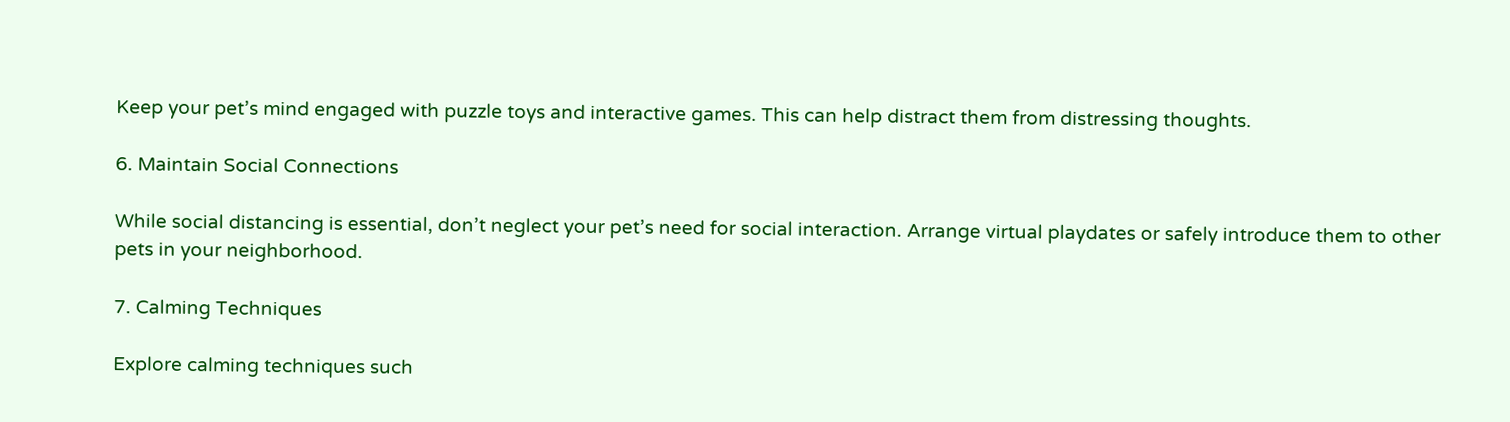Keep your pet’s mind engaged with puzzle toys and interactive games. This can help distract them from distressing thoughts.

6. Maintain Social Connections

While social distancing is essential, don’t neglect your pet’s need for social interaction. Arrange virtual playdates or safely introduce them to other pets in your neighborhood.

7. Calming Techniques

Explore calming techniques such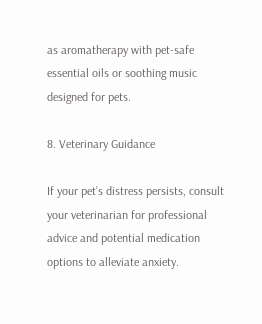as aromatherapy with pet-safe essential oils or soothing music designed for pets.

8. Veterinary Guidance

If your pet’s distress persists, consult your veterinarian for professional advice and potential medication options to alleviate anxiety.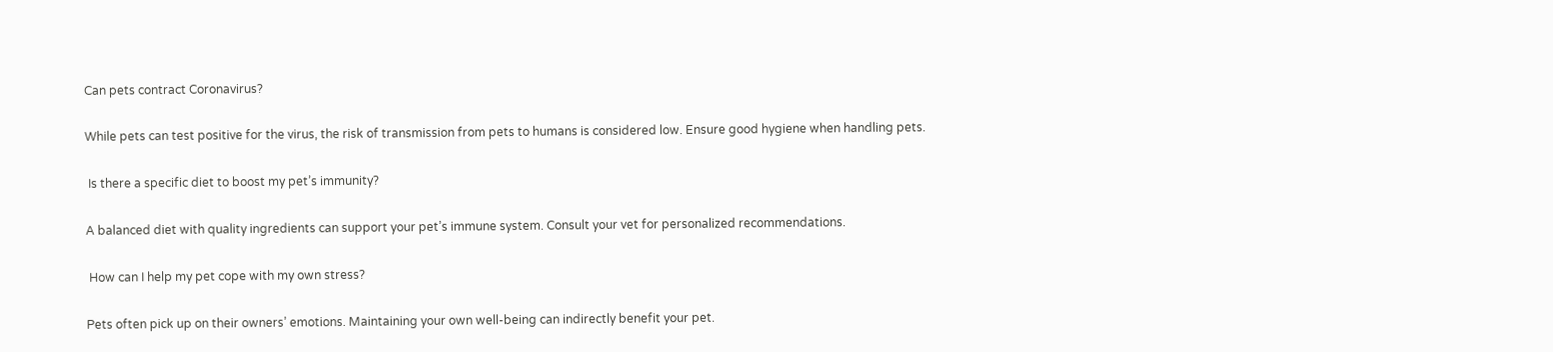Can pets contract Coronavirus?

While pets can test positive for the virus, the risk of transmission from pets to humans is considered low. Ensure good hygiene when handling pets.

 Is there a specific diet to boost my pet’s immunity?

A balanced diet with quality ingredients can support your pet’s immune system. Consult your vet for personalized recommendations.

 How can I help my pet cope with my own stress?

Pets often pick up on their owners’ emotions. Maintaining your own well-being can indirectly benefit your pet.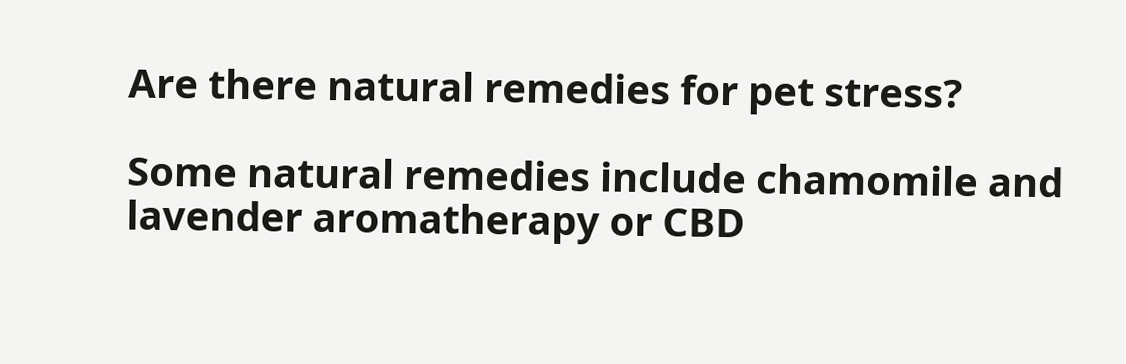Are there natural remedies for pet stress?

Some natural remedies include chamomile and lavender aromatherapy or CBD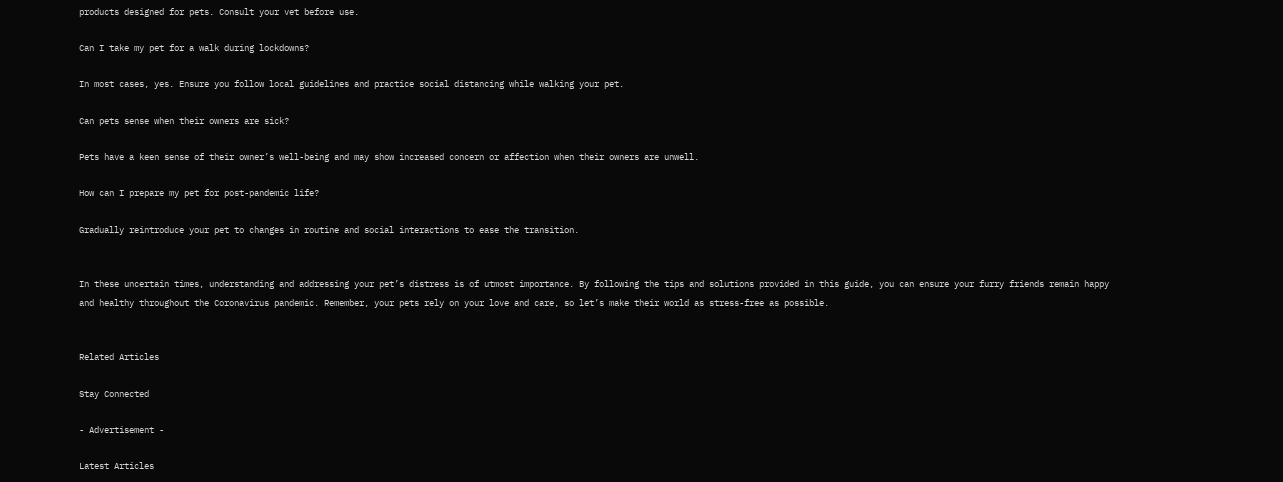products designed for pets. Consult your vet before use.

Can I take my pet for a walk during lockdowns?

In most cases, yes. Ensure you follow local guidelines and practice social distancing while walking your pet.

Can pets sense when their owners are sick?

Pets have a keen sense of their owner’s well-being and may show increased concern or affection when their owners are unwell.

How can I prepare my pet for post-pandemic life?

Gradually reintroduce your pet to changes in routine and social interactions to ease the transition.


In these uncertain times, understanding and addressing your pet’s distress is of utmost importance. By following the tips and solutions provided in this guide, you can ensure your furry friends remain happy and healthy throughout the Coronavirus pandemic. Remember, your pets rely on your love and care, so let’s make their world as stress-free as possible.


Related Articles

Stay Connected

- Advertisement -

Latest Articles